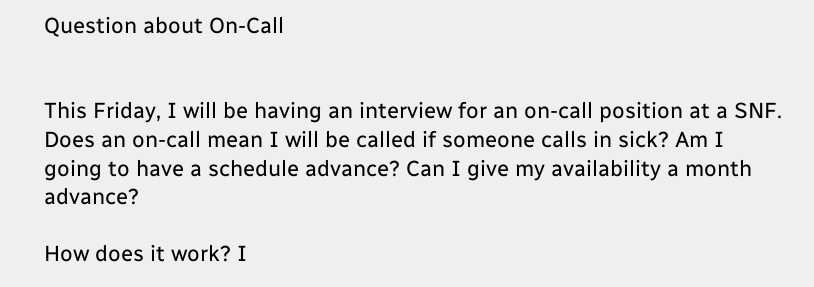Question about On-Call


This Friday, I will be having an interview for an on-call position at a SNF. Does an on-call mean I will be called if someone calls in sick? Am I going to have a schedule advance? Can I give my availability a month advance?

How does it work? I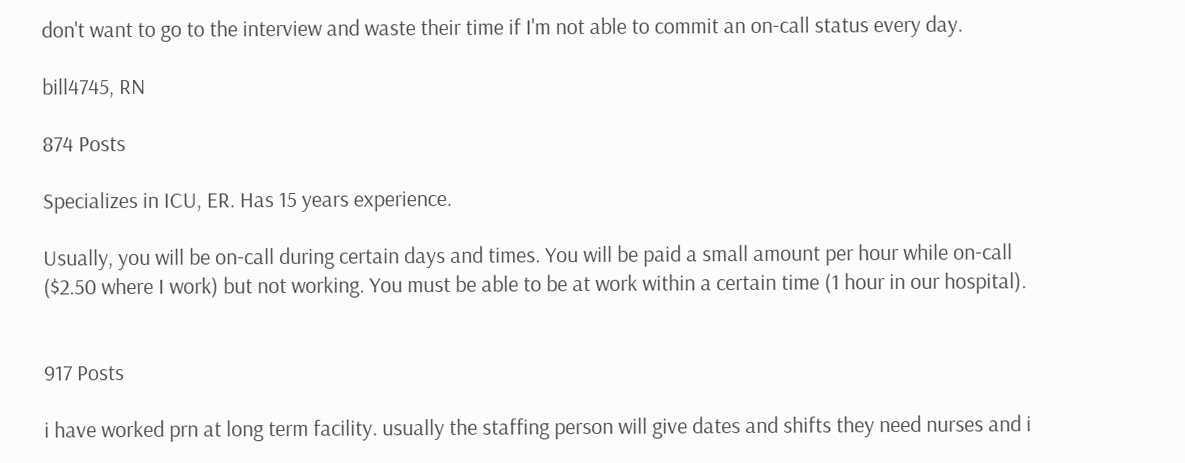don't want to go to the interview and waste their time if I'm not able to commit an on-call status every day.

bill4745, RN

874 Posts

Specializes in ICU, ER. Has 15 years experience.

Usually, you will be on-call during certain days and times. You will be paid a small amount per hour while on-call ($2.50 where I work) but not working. You must be able to be at work within a certain time (1 hour in our hospital).


917 Posts

i have worked prn at long term facility. usually the staffing person will give dates and shifts they need nurses and i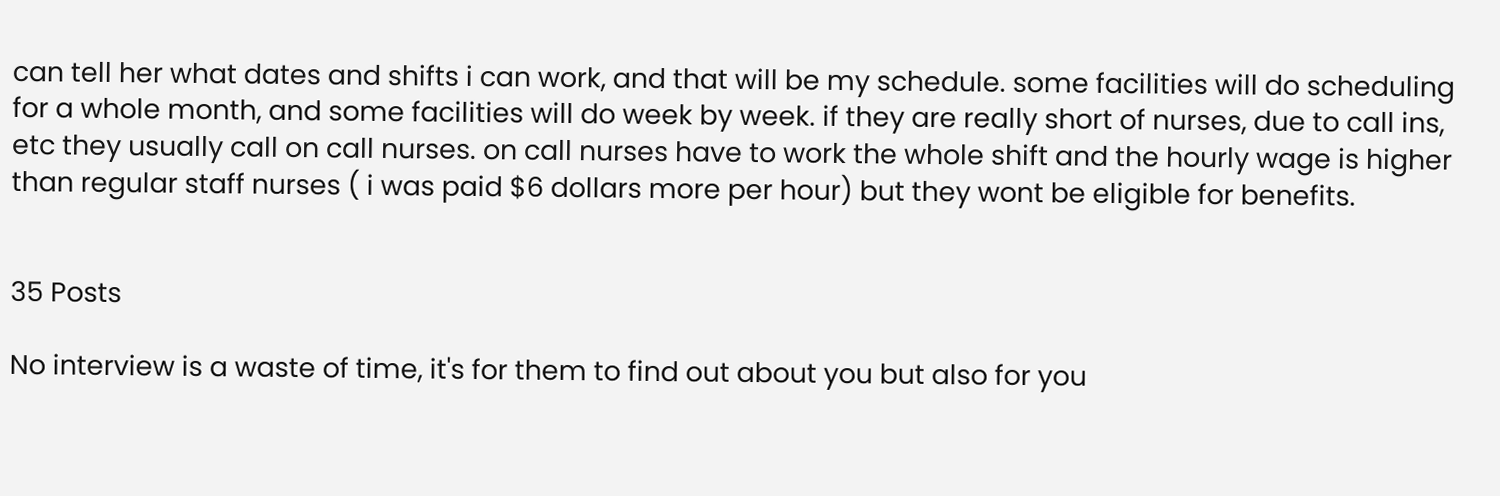can tell her what dates and shifts i can work, and that will be my schedule. some facilities will do scheduling for a whole month, and some facilities will do week by week. if they are really short of nurses, due to call ins, etc they usually call on call nurses. on call nurses have to work the whole shift and the hourly wage is higher than regular staff nurses ( i was paid $6 dollars more per hour) but they wont be eligible for benefits.


35 Posts

No interview is a waste of time, it's for them to find out about you but also for you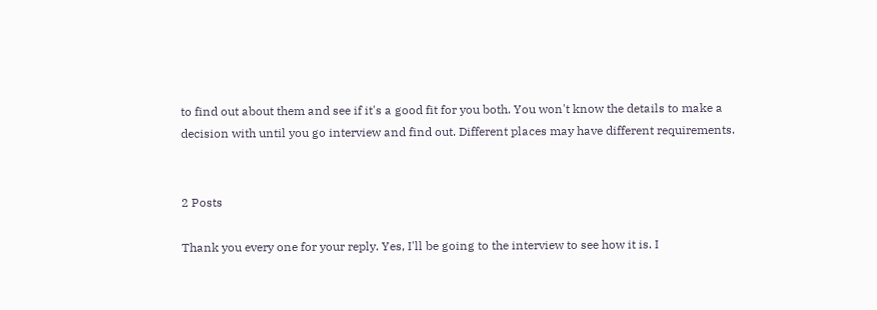to find out about them and see if it's a good fit for you both. You won't know the details to make a decision with until you go interview and find out. Different places may have different requirements.


2 Posts

Thank you every one for your reply. Yes, I'll be going to the interview to see how it is. I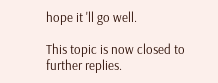hope it 'll go well.

This topic is now closed to further replies.